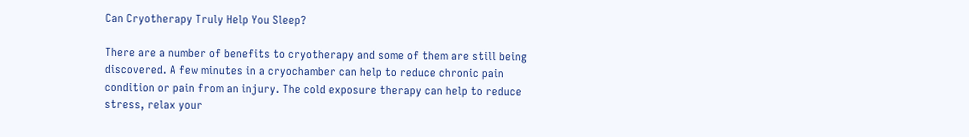Can Cryotherapy Truly Help You Sleep?

There are a number of benefits to cryotherapy and some of them are still being discovered. A few minutes in a cryochamber can help to reduce chronic pain condition or pain from an injury. The cold exposure therapy can help to reduce stress, relax your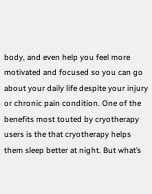body, and even help you feel more motivated and focused so you can go about your daily life despite your injury or chronic pain condition. One of the benefits most touted by cryotherapy users is the that cryotherapy helps them sleep better at night. But what’s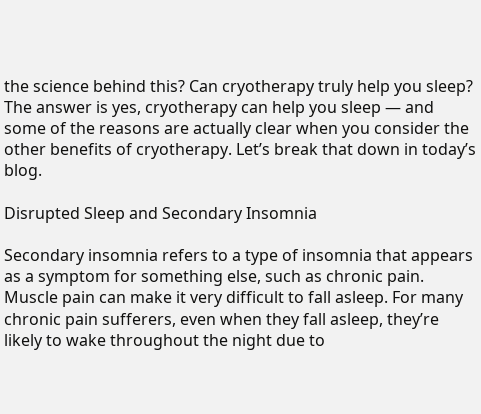the science behind this? Can cryotherapy truly help you sleep? The answer is yes, cryotherapy can help you sleep — and some of the reasons are actually clear when you consider the other benefits of cryotherapy. Let’s break that down in today’s blog.

Disrupted Sleep and Secondary Insomnia

Secondary insomnia refers to a type of insomnia that appears as a symptom for something else, such as chronic pain. Muscle pain can make it very difficult to fall asleep. For many chronic pain sufferers, even when they fall asleep, they’re likely to wake throughout the night due to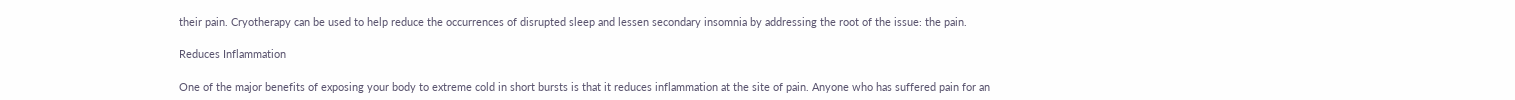their pain. Cryotherapy can be used to help reduce the occurrences of disrupted sleep and lessen secondary insomnia by addressing the root of the issue: the pain.

Reduces Inflammation

One of the major benefits of exposing your body to extreme cold in short bursts is that it reduces inflammation at the site of pain. Anyone who has suffered pain for an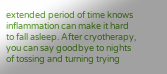extended period of time knows inflammation can make it hard to fall asleep. After cryotherapy, you can say goodbye to nights of tossing and turning trying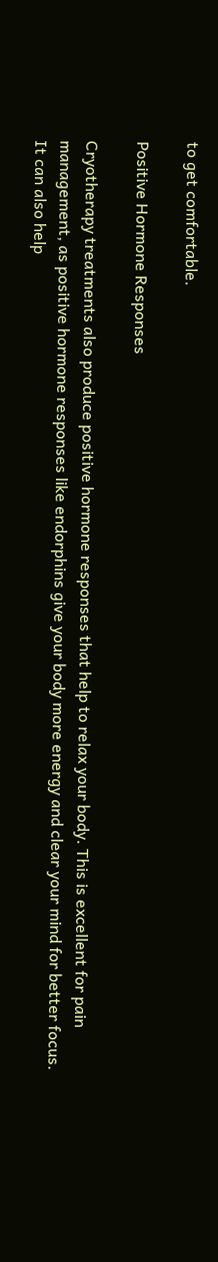to get comfortable.

Positive Hormone Responses

Cryotherapy treatments also produce positive hormone responses that help to relax your body. This is excellent for pain management, as positive hormone responses like endorphins give your body more energy and clear your mind for better focus. It can also help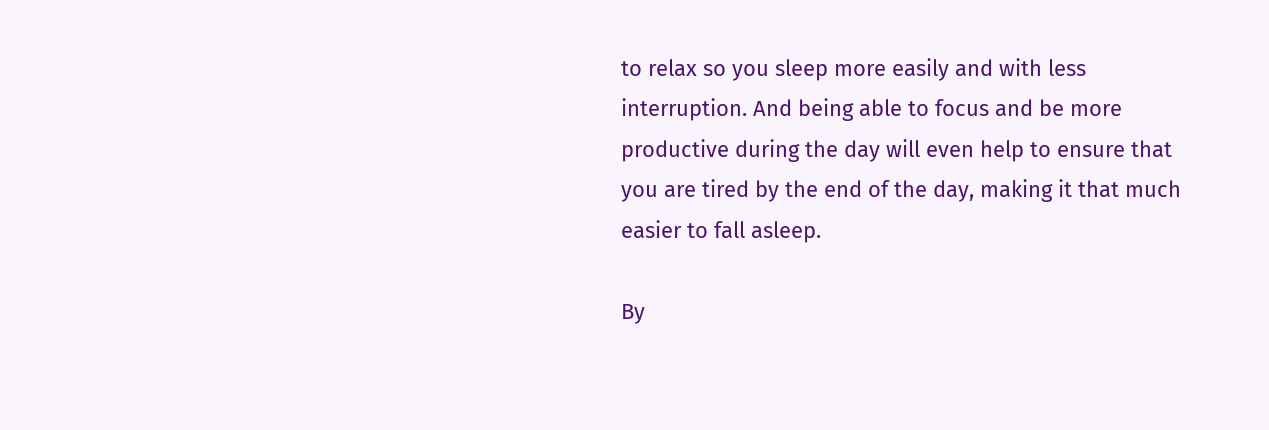to relax so you sleep more easily and with less interruption. And being able to focus and be more productive during the day will even help to ensure that you are tired by the end of the day, making it that much easier to fall asleep.

By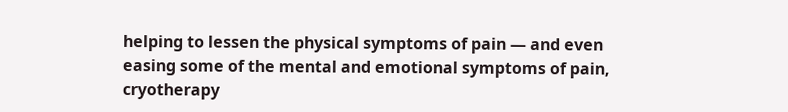helping to lessen the physical symptoms of pain — and even easing some of the mental and emotional symptoms of pain, cryotherapy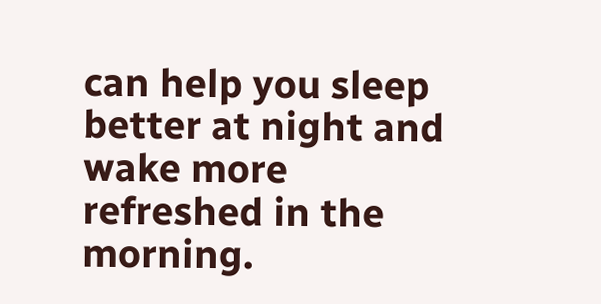can help you sleep better at night and wake more refreshed in the morning.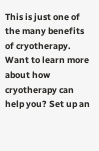This is just one of the many benefits of cryotherapy. Want to learn more about how cryotherapy can help you? Set up an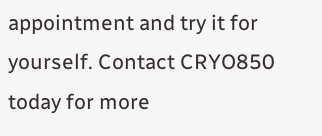appointment and try it for yourself. Contact CRYO850 today for more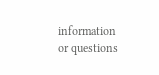information or questions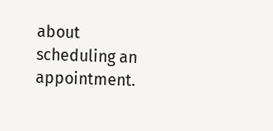about scheduling an appointment.